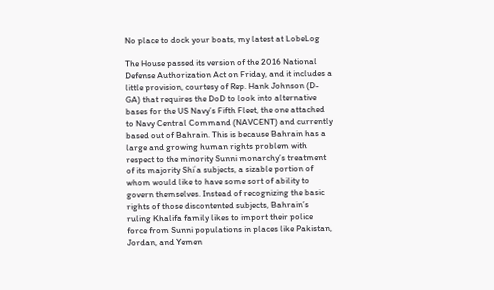No place to dock your boats, my latest at LobeLog

The House passed its version of the 2016 National Defense Authorization Act on Friday, and it includes a little provision, courtesy of Rep. Hank Johnson (D-GA) that requires the DoD to look into alternative bases for the US Navy’s Fifth Fleet, the one attached to Navy Central Command (NAVCENT) and currently based out of Bahrain. This is because Bahrain has a large and growing human rights problem with respect to the minority Sunni monarchy’s treatment of its majority Shiʿa subjects, a sizable portion of whom would like to have some sort of ability to govern themselves. Instead of recognizing the basic rights of those discontented subjects, Bahrain’s ruling Khalifa family likes to import their police force from Sunni populations in places like Pakistan, Jordan, and Yemen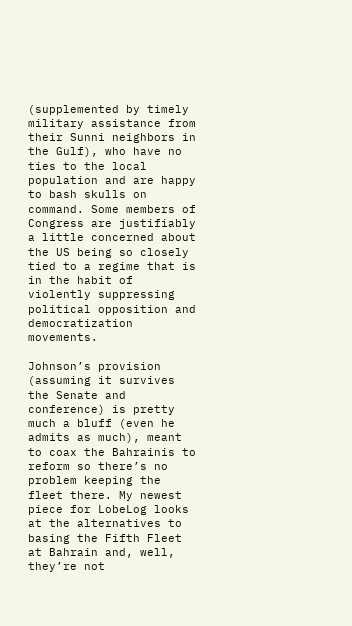(supplemented by timely military assistance from their Sunni neighbors in the Gulf), who have no ties to the local population and are happy to bash skulls on command. Some members of Congress are justifiably a little concerned about the US being so closely tied to a regime that is in the habit of violently suppressing political opposition and democratization movements.

Johnson’s provision (assuming it survives the Senate and conference) is pretty much a bluff (even he admits as much), meant to coax the Bahrainis to reform so there’s no problem keeping the fleet there. My newest piece for LobeLog looks at the alternatives to basing the Fifth Fleet at Bahrain and, well, they’re not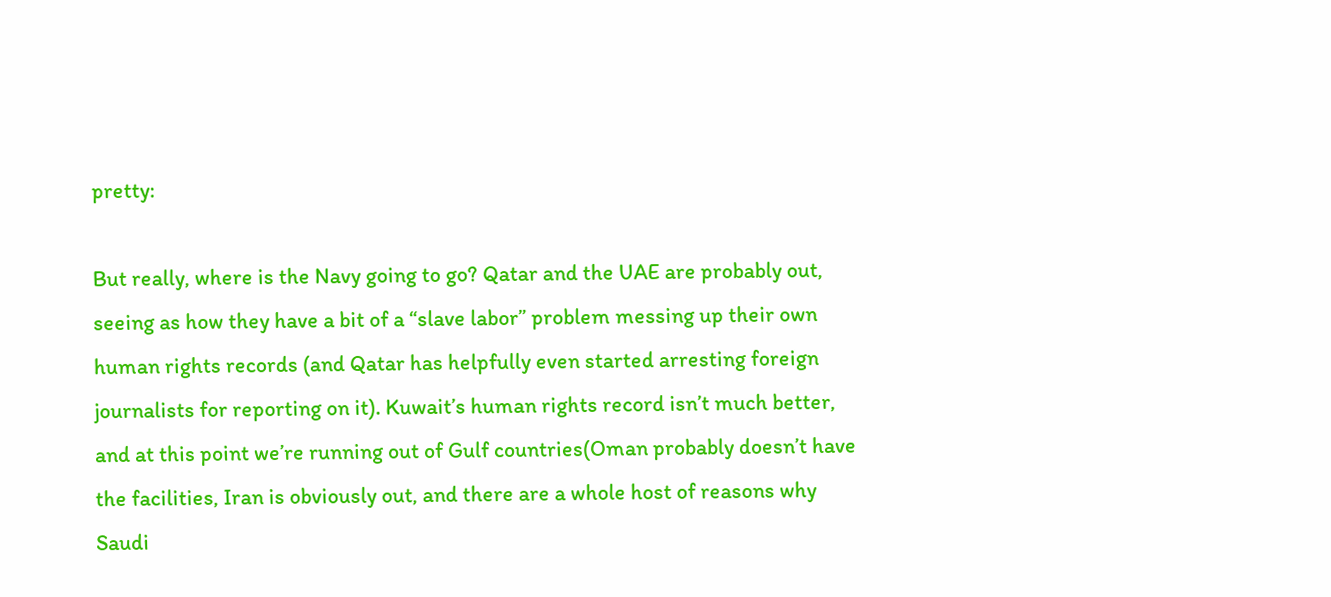pretty:

But really, where is the Navy going to go? Qatar and the UAE are probably out, seeing as how they have a bit of a “slave labor” problem messing up their own human rights records (and Qatar has helpfully even started arresting foreign journalists for reporting on it). Kuwait’s human rights record isn’t much better, and at this point we’re running out of Gulf countries(Oman probably doesn’t have the facilities, Iran is obviously out, and there are a whole host of reasons why Saudi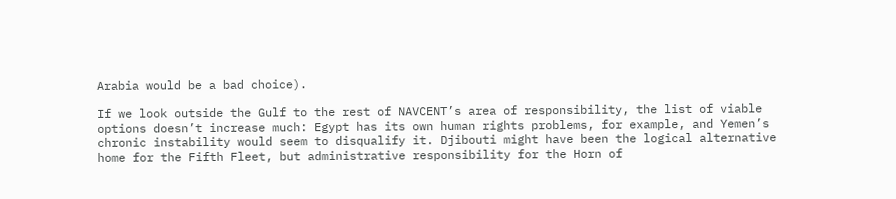Arabia would be a bad choice).

If we look outside the Gulf to the rest of NAVCENT’s area of responsibility, the list of viable options doesn’t increase much: Egypt has its own human rights problems, for example, and Yemen’s chronic instability would seem to disqualify it. Djibouti might have been the logical alternative home for the Fifth Fleet, but administrative responsibility for the Horn of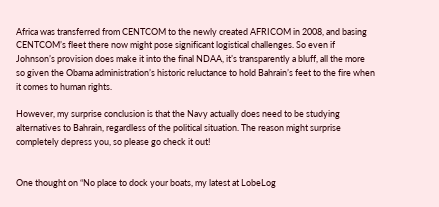Africa was transferred from CENTCOM to the newly created AFRICOM in 2008, and basing CENTCOM’s fleet there now might pose significant logistical challenges. So even if Johnson’s provision does make it into the final NDAA, it’s transparently a bluff, all the more so given the Obama administration’s historic reluctance to hold Bahrain’s feet to the fire when it comes to human rights.

However, my surprise conclusion is that the Navy actually does need to be studying alternatives to Bahrain, regardless of the political situation. The reason might surprise completely depress you, so please go check it out!


One thought on “No place to dock your boats, my latest at LobeLog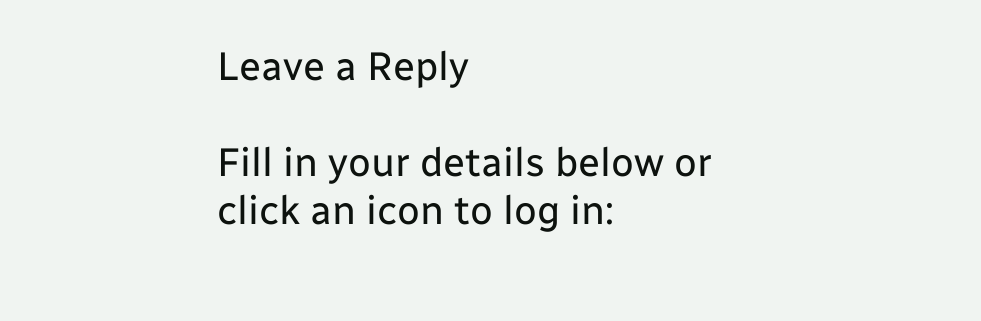Leave a Reply

Fill in your details below or click an icon to log in: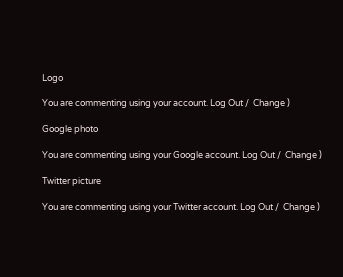Logo

You are commenting using your account. Log Out /  Change )

Google photo

You are commenting using your Google account. Log Out /  Change )

Twitter picture

You are commenting using your Twitter account. Log Out /  Change )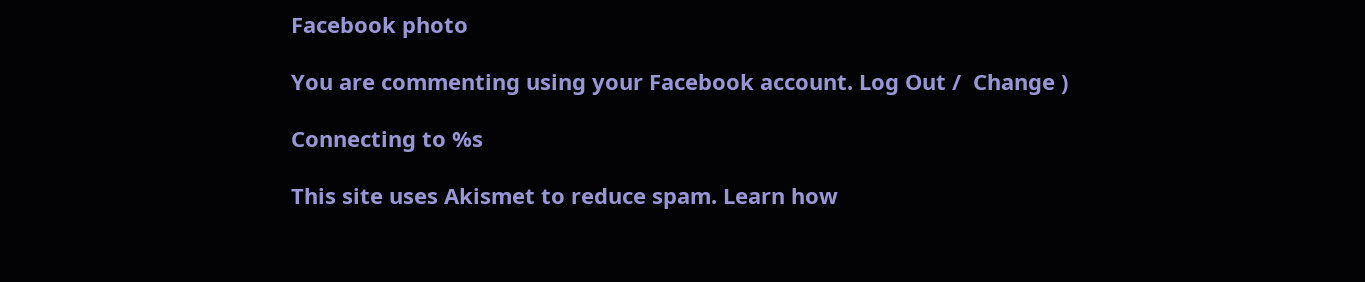Facebook photo

You are commenting using your Facebook account. Log Out /  Change )

Connecting to %s

This site uses Akismet to reduce spam. Learn how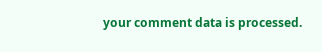your comment data is processed.